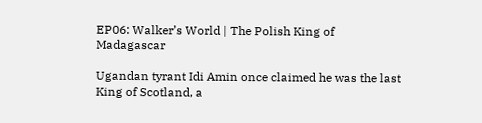EP06: Walker’s World | The Polish King of Madagascar

Ugandan tyrant Idi Amin once claimed he was the last King of Scotland, a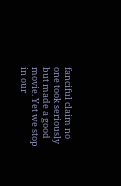fanciful claim no one took seriously but made a good movie. Yet we stop in our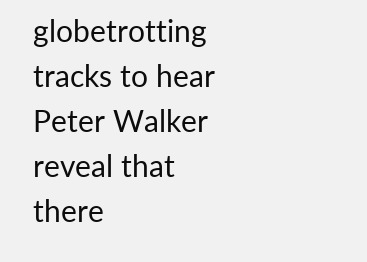globetrotting tracks to hear Peter Walker reveal that there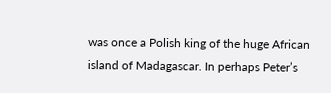was once a Polish king of the huge African island of Madagascar. In perhaps Peter’s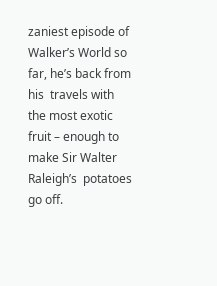zaniest episode of Walker’s World so far, he’s back from his  travels with the most exotic fruit – enough to make Sir Walter Raleigh’s  potatoes go off.